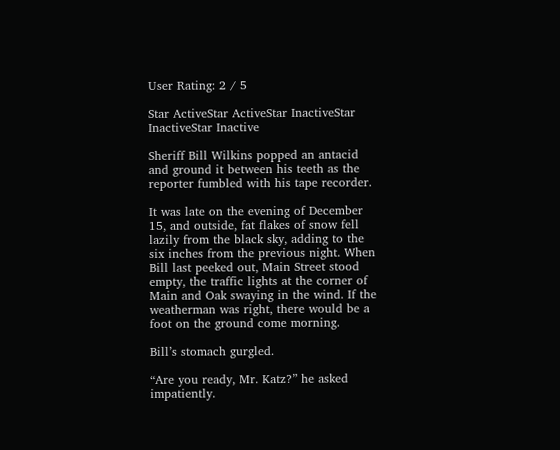User Rating: 2 / 5

Star ActiveStar ActiveStar InactiveStar InactiveStar Inactive

Sheriff Bill Wilkins popped an antacid and ground it between his teeth as the reporter fumbled with his tape recorder.

It was late on the evening of December 15, and outside, fat flakes of snow fell lazily from the black sky, adding to the six inches from the previous night. When Bill last peeked out, Main Street stood empty, the traffic lights at the corner of Main and Oak swaying in the wind. If the weatherman was right, there would be a foot on the ground come morning.

Bill’s stomach gurgled.

“Are you ready, Mr. Katz?” he asked impatiently.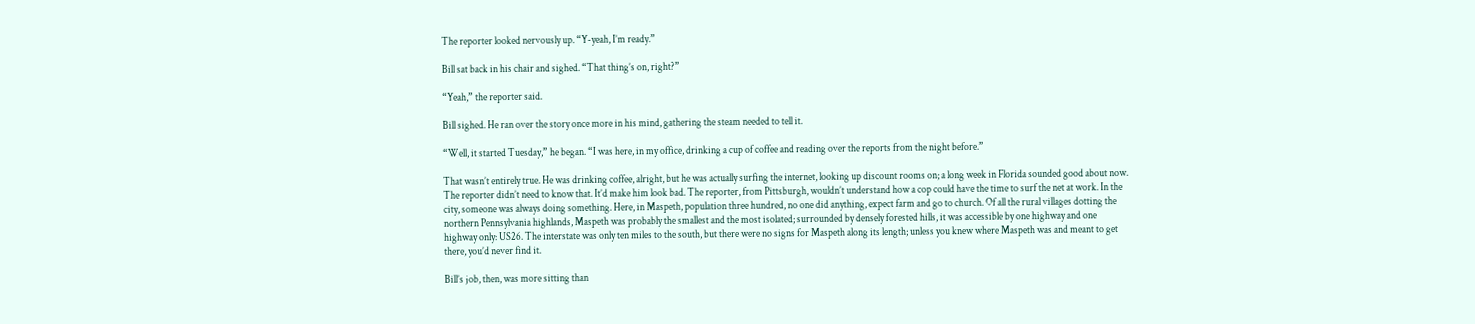The reporter looked nervously up. “Y-yeah, I’m ready.”

Bill sat back in his chair and sighed. “That thing’s on, right?”

“Yeah,” the reporter said.

Bill sighed. He ran over the story once more in his mind, gathering the steam needed to tell it.

“Well, it started Tuesday,” he began. “I was here, in my office, drinking a cup of coffee and reading over the reports from the night before.”

That wasn’t entirely true. He was drinking coffee, alright, but he was actually surfing the internet, looking up discount rooms on; a long week in Florida sounded good about now. The reporter didn’t need to know that. It’d make him look bad. The reporter, from Pittsburgh, wouldn’t understand how a cop could have the time to surf the net at work. In the city, someone was always doing something. Here, in Maspeth, population three hundred, no one did anything, expect farm and go to church. Of all the rural villages dotting the northern Pennsylvania highlands, Maspeth was probably the smallest and the most isolated; surrounded by densely forested hills, it was accessible by one highway and one highway only: US26. The interstate was only ten miles to the south, but there were no signs for Maspeth along its length; unless you knew where Maspeth was and meant to get there, you’d never find it.

Bill’s job, then, was more sitting than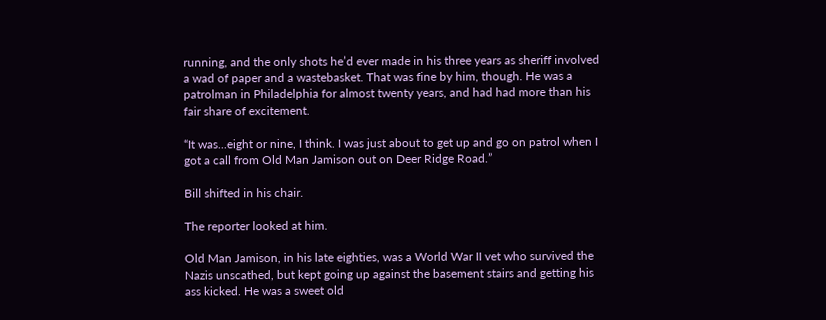running, and the only shots he’d ever made in his three years as sheriff involved a wad of paper and a wastebasket. That was fine by him, though. He was a patrolman in Philadelphia for almost twenty years, and had had more than his fair share of excitement.

“It was...eight or nine, I think. I was just about to get up and go on patrol when I got a call from Old Man Jamison out on Deer Ridge Road.”

Bill shifted in his chair.

The reporter looked at him.

Old Man Jamison, in his late eighties, was a World War II vet who survived the Nazis unscathed, but kept going up against the basement stairs and getting his ass kicked. He was a sweet old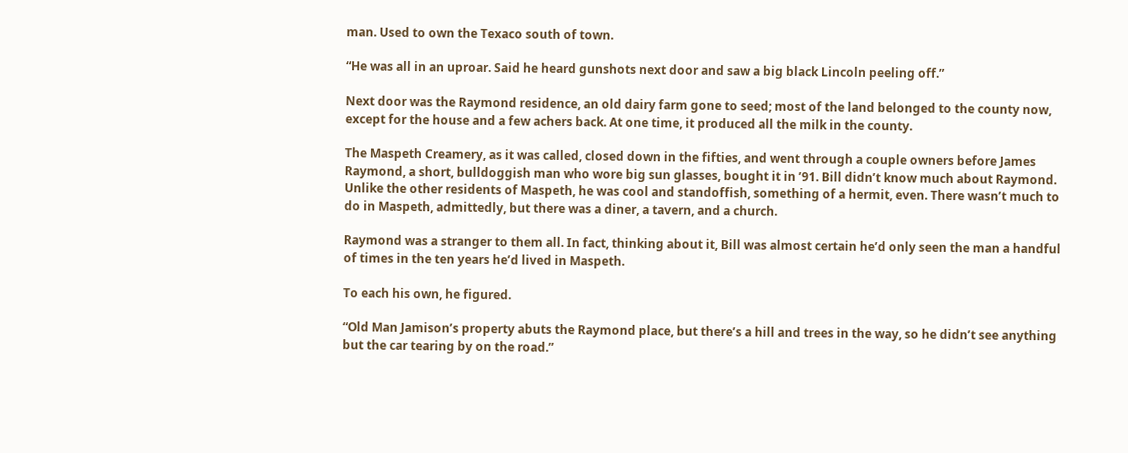man. Used to own the Texaco south of town.

“He was all in an uproar. Said he heard gunshots next door and saw a big black Lincoln peeling off.”

Next door was the Raymond residence, an old dairy farm gone to seed; most of the land belonged to the county now, except for the house and a few achers back. At one time, it produced all the milk in the county.

The Maspeth Creamery, as it was called, closed down in the fifties, and went through a couple owners before James Raymond, a short, bulldoggish man who wore big sun glasses, bought it in ’91. Bill didn’t know much about Raymond. Unlike the other residents of Maspeth, he was cool and standoffish, something of a hermit, even. There wasn’t much to do in Maspeth, admittedly, but there was a diner, a tavern, and a church.

Raymond was a stranger to them all. In fact, thinking about it, Bill was almost certain he’d only seen the man a handful of times in the ten years he’d lived in Maspeth.

To each his own, he figured.

“Old Man Jamison’s property abuts the Raymond place, but there’s a hill and trees in the way, so he didn’t see anything but the car tearing by on the road.”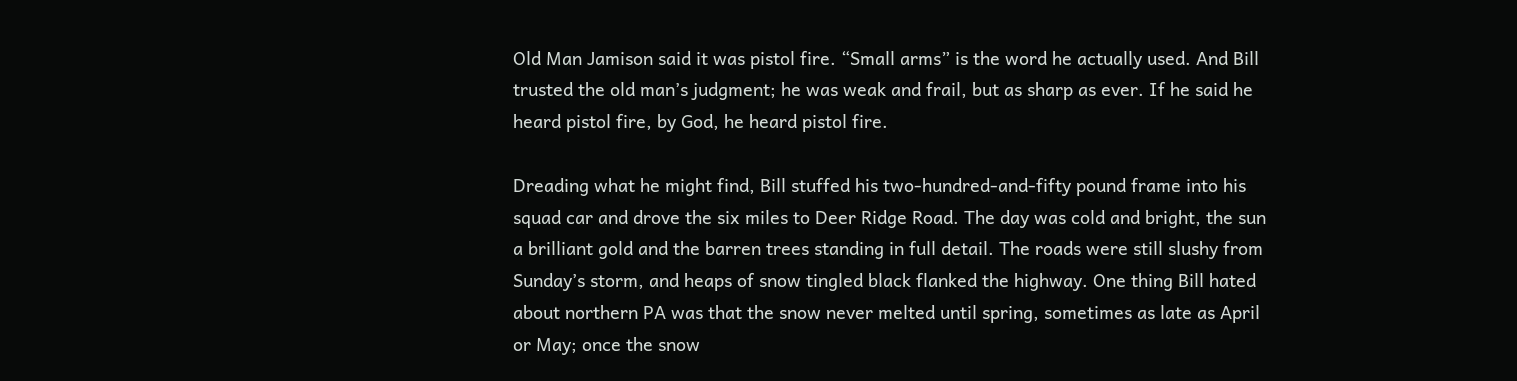Old Man Jamison said it was pistol fire. “Small arms” is the word he actually used. And Bill trusted the old man’s judgment; he was weak and frail, but as sharp as ever. If he said he heard pistol fire, by God, he heard pistol fire.

Dreading what he might find, Bill stuffed his two-hundred-and-fifty pound frame into his squad car and drove the six miles to Deer Ridge Road. The day was cold and bright, the sun a brilliant gold and the barren trees standing in full detail. The roads were still slushy from Sunday’s storm, and heaps of snow tingled black flanked the highway. One thing Bill hated about northern PA was that the snow never melted until spring, sometimes as late as April or May; once the snow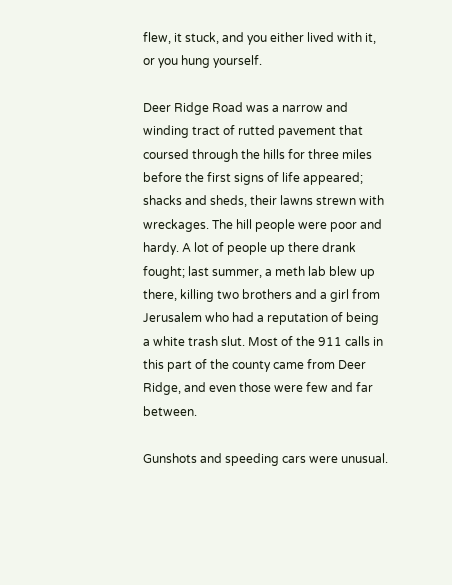flew, it stuck, and you either lived with it, or you hung yourself.

Deer Ridge Road was a narrow and winding tract of rutted pavement that coursed through the hills for three miles before the first signs of life appeared; shacks and sheds, their lawns strewn with wreckages. The hill people were poor and hardy. A lot of people up there drank fought; last summer, a meth lab blew up there, killing two brothers and a girl from Jerusalem who had a reputation of being a white trash slut. Most of the 911 calls in this part of the county came from Deer Ridge, and even those were few and far between.

Gunshots and speeding cars were unusual.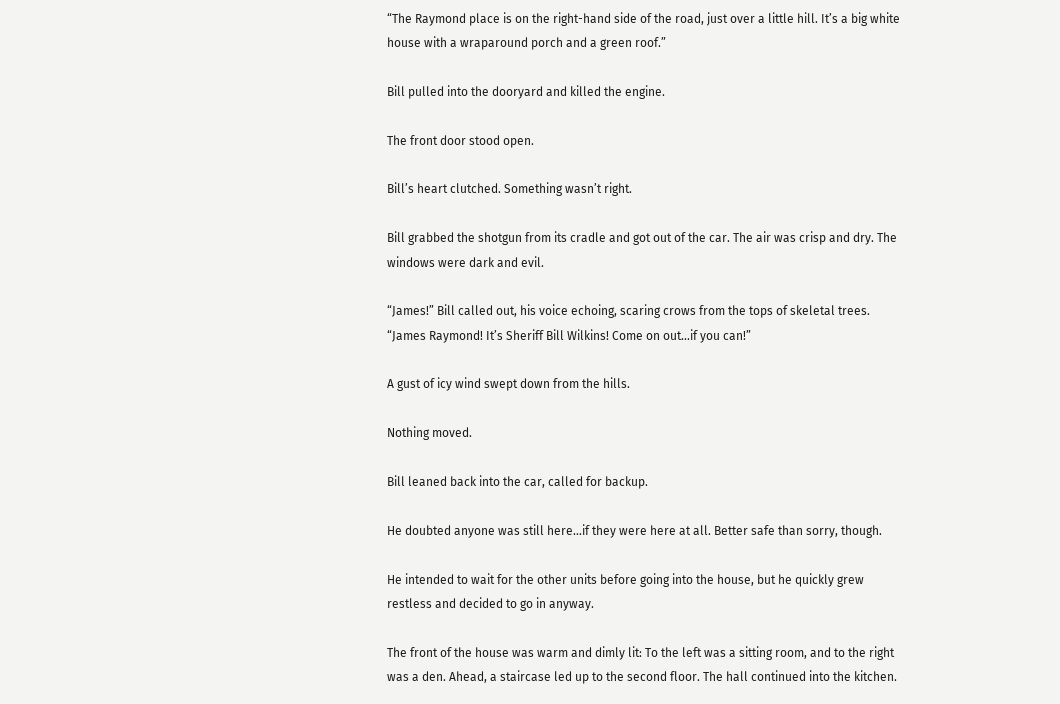“The Raymond place is on the right-hand side of the road, just over a little hill. It’s a big white house with a wraparound porch and a green roof.”

Bill pulled into the dooryard and killed the engine.

The front door stood open.

Bill’s heart clutched. Something wasn’t right.

Bill grabbed the shotgun from its cradle and got out of the car. The air was crisp and dry. The windows were dark and evil.

“James!” Bill called out, his voice echoing, scaring crows from the tops of skeletal trees. “James Raymond! It’s Sheriff Bill Wilkins! Come on out...if you can!”

A gust of icy wind swept down from the hills.

Nothing moved.

Bill leaned back into the car, called for backup.

He doubted anyone was still here...if they were here at all. Better safe than sorry, though.

He intended to wait for the other units before going into the house, but he quickly grew restless and decided to go in anyway.

The front of the house was warm and dimly lit: To the left was a sitting room, and to the right was a den. Ahead, a staircase led up to the second floor. The hall continued into the kitchen.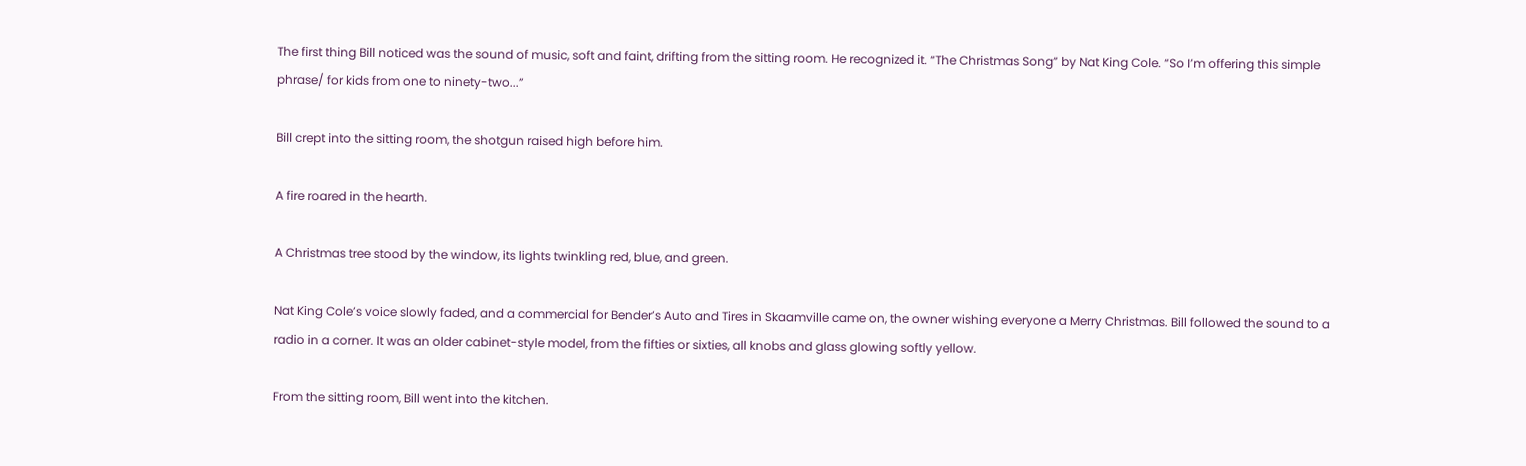The first thing Bill noticed was the sound of music, soft and faint, drifting from the sitting room. He recognized it. “The Christmas Song” by Nat King Cole. “So I’m offering this simple phrase/ for kids from one to ninety-two...”

Bill crept into the sitting room, the shotgun raised high before him.

A fire roared in the hearth.

A Christmas tree stood by the window, its lights twinkling red, blue, and green.

Nat King Cole’s voice slowly faded, and a commercial for Bender’s Auto and Tires in Skaamville came on, the owner wishing everyone a Merry Christmas. Bill followed the sound to a radio in a corner. It was an older cabinet-style model, from the fifties or sixties, all knobs and glass glowing softly yellow.

From the sitting room, Bill went into the kitchen.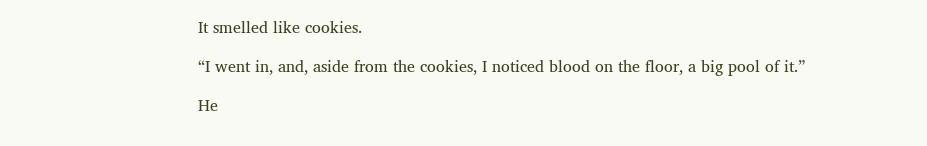It smelled like cookies.

“I went in, and, aside from the cookies, I noticed blood on the floor, a big pool of it.”

He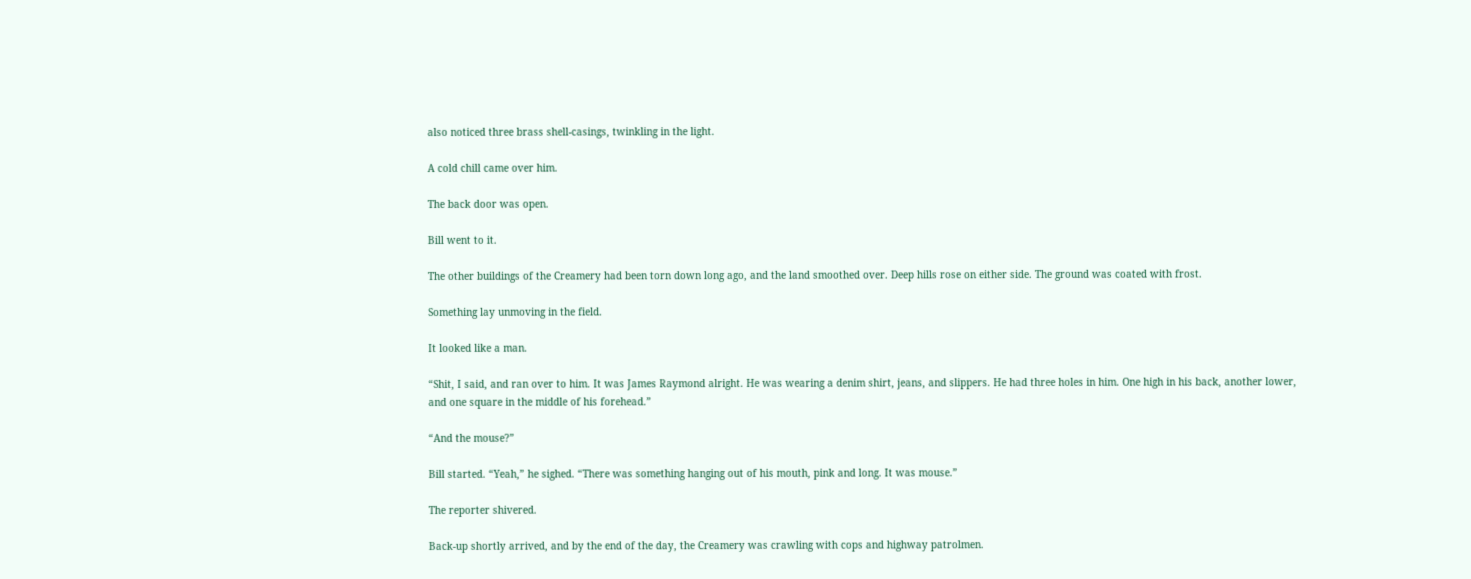also noticed three brass shell-casings, twinkling in the light.

A cold chill came over him.

The back door was open.

Bill went to it.

The other buildings of the Creamery had been torn down long ago, and the land smoothed over. Deep hills rose on either side. The ground was coated with frost.

Something lay unmoving in the field.

It looked like a man.

“Shit, I said, and ran over to him. It was James Raymond alright. He was wearing a denim shirt, jeans, and slippers. He had three holes in him. One high in his back, another lower, and one square in the middle of his forehead.”

“And the mouse?”

Bill started. “Yeah,” he sighed. “There was something hanging out of his mouth, pink and long. It was mouse.”

The reporter shivered.

Back-up shortly arrived, and by the end of the day, the Creamery was crawling with cops and highway patrolmen.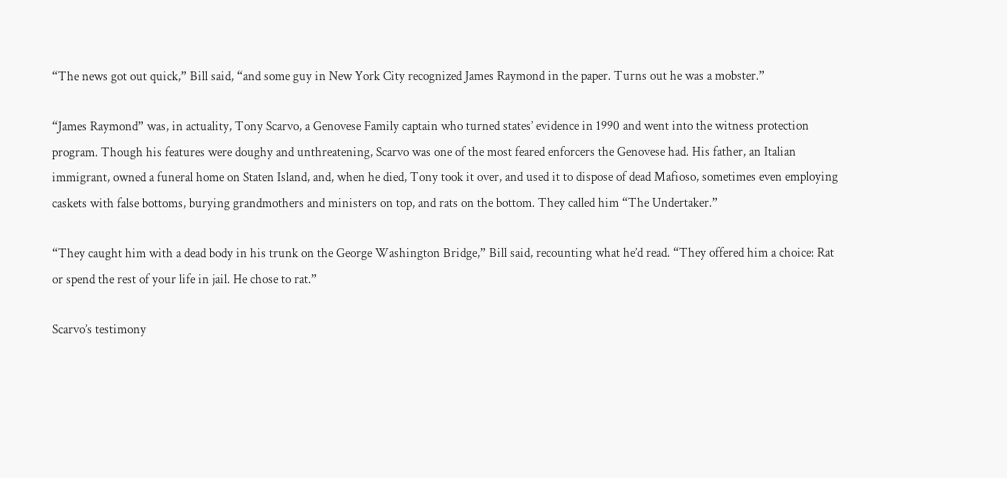“The news got out quick,” Bill said, “and some guy in New York City recognized James Raymond in the paper. Turns out he was a mobster.”

“James Raymond” was, in actuality, Tony Scarvo, a Genovese Family captain who turned states’ evidence in 1990 and went into the witness protection program. Though his features were doughy and unthreatening, Scarvo was one of the most feared enforcers the Genovese had. His father, an Italian immigrant, owned a funeral home on Staten Island, and, when he died, Tony took it over, and used it to dispose of dead Mafioso, sometimes even employing caskets with false bottoms, burying grandmothers and ministers on top, and rats on the bottom. They called him “The Undertaker.”

“They caught him with a dead body in his trunk on the George Washington Bridge,” Bill said, recounting what he’d read. “They offered him a choice: Rat or spend the rest of your life in jail. He chose to rat.”

Scarvo’s testimony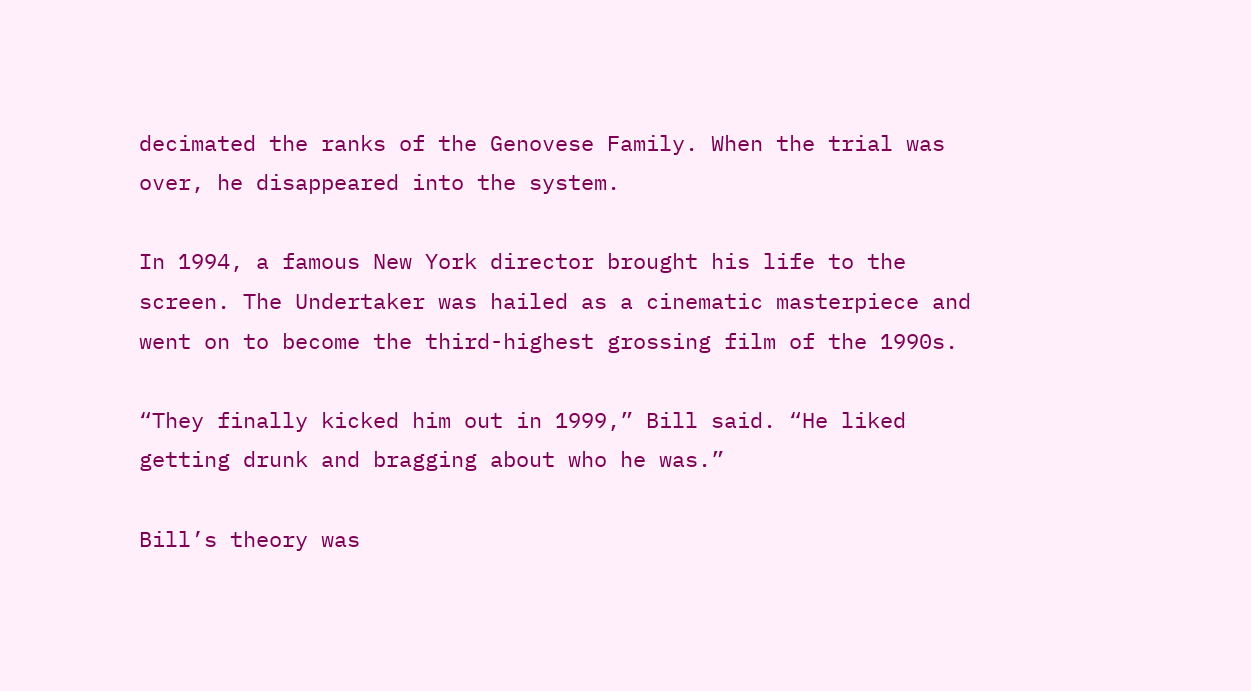decimated the ranks of the Genovese Family. When the trial was over, he disappeared into the system.

In 1994, a famous New York director brought his life to the screen. The Undertaker was hailed as a cinematic masterpiece and went on to become the third-highest grossing film of the 1990s.

“They finally kicked him out in 1999,” Bill said. “He liked getting drunk and bragging about who he was.”

Bill’s theory was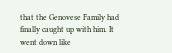that the Genovese Family had finally caught up with him. It went down like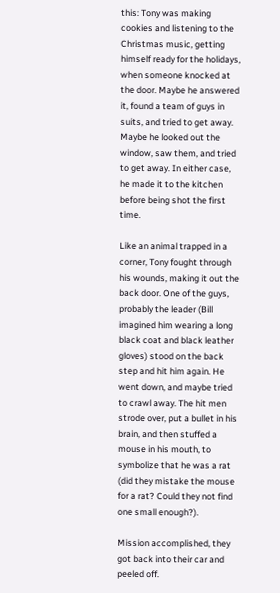this: Tony was making cookies and listening to the Christmas music, getting himself ready for the holidays, when someone knocked at the door. Maybe he answered it, found a team of guys in suits, and tried to get away. Maybe he looked out the window, saw them, and tried to get away. In either case, he made it to the kitchen before being shot the first time.

Like an animal trapped in a corner, Tony fought through his wounds, making it out the back door. One of the guys, probably the leader (Bill imagined him wearing a long black coat and black leather gloves) stood on the back step and hit him again. He went down, and maybe tried to crawl away. The hit men strode over, put a bullet in his brain, and then stuffed a mouse in his mouth, to symbolize that he was a rat (did they mistake the mouse for a rat? Could they not find one small enough?).

Mission accomplished, they got back into their car and peeled off.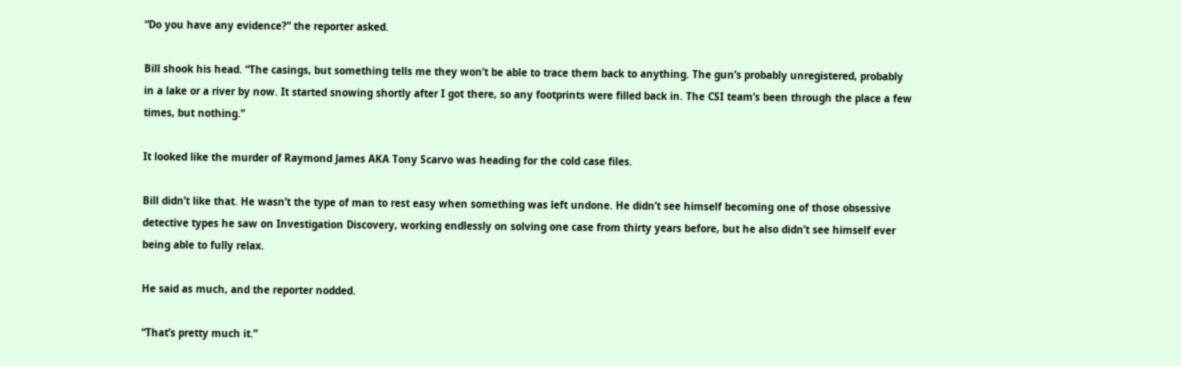“Do you have any evidence?” the reporter asked.

Bill shook his head. “The casings, but something tells me they won’t be able to trace them back to anything. The gun’s probably unregistered, probably in a lake or a river by now. It started snowing shortly after I got there, so any footprints were filled back in. The CSI team’s been through the place a few times, but nothing.”

It looked like the murder of Raymond James AKA Tony Scarvo was heading for the cold case files.

Bill didn’t like that. He wasn’t the type of man to rest easy when something was left undone. He didn’t see himself becoming one of those obsessive detective types he saw on Investigation Discovery, working endlessly on solving one case from thirty years before, but he also didn’t see himself ever being able to fully relax.

He said as much, and the reporter nodded.

“That’s pretty much it.”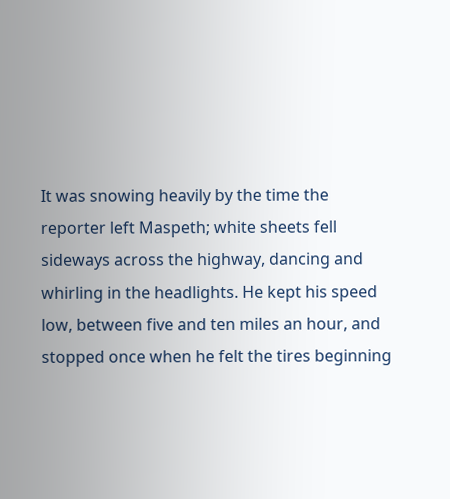It was snowing heavily by the time the reporter left Maspeth; white sheets fell sideways across the highway, dancing and whirling in the headlights. He kept his speed low, between five and ten miles an hour, and stopped once when he felt the tires beginning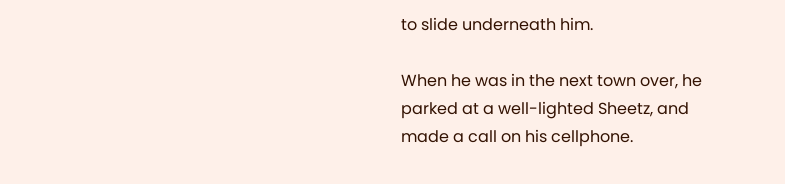to slide underneath him.

When he was in the next town over, he parked at a well-lighted Sheetz, and made a call on his cellphone.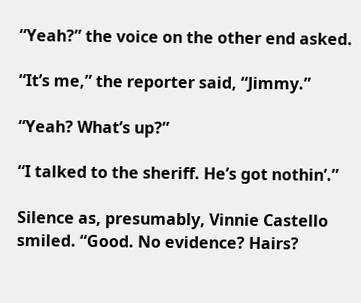“Yeah?” the voice on the other end asked.

“It’s me,” the reporter said, “Jimmy.”

“Yeah? What’s up?”

“I talked to the sheriff. He’s got nothin’.”

Silence as, presumably, Vinnie Castello smiled. “Good. No evidence? Hairs?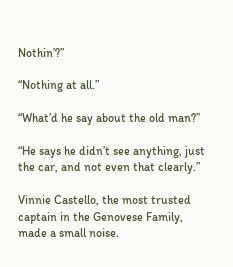Nothin’?”

“Nothing at all.”

“What’d he say about the old man?”

“He says he didn’t see anything, just the car, and not even that clearly.”

Vinnie Castello, the most trusted captain in the Genovese Family, made a small noise.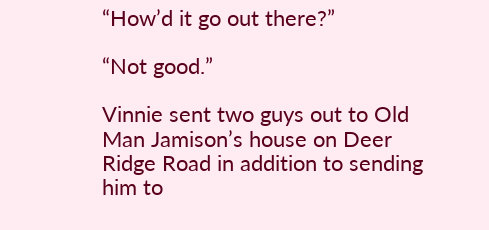“How’d it go out there?”

“Not good.”

Vinnie sent two guys out to Old Man Jamison’s house on Deer Ridge Road in addition to sending him to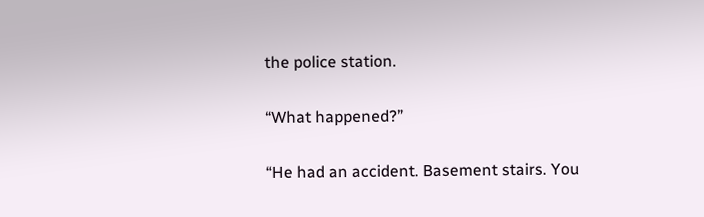the police station.

“What happened?”

“He had an accident. Basement stairs. You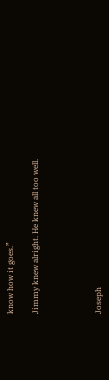know how it goes.”

Jimmy knew alright. He knew all too well.




Joseph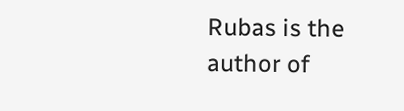Rubas is the author of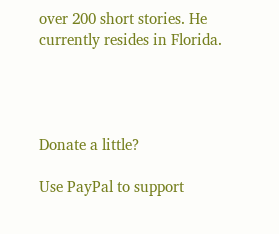over 200 short stories. He currently resides in Florida.




Donate a little?

Use PayPal to support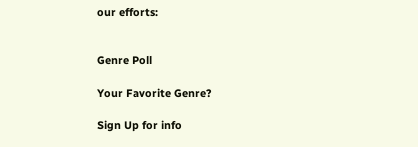our efforts:


Genre Poll

Your Favorite Genre?

Sign Up for info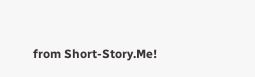from Short-Story.Me!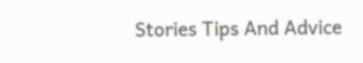Stories Tips And Advice